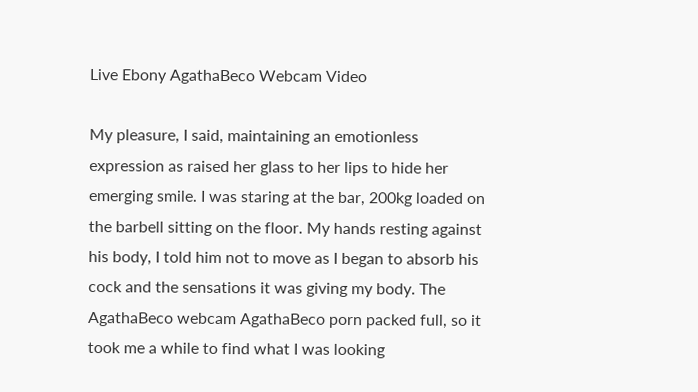Live Ebony AgathaBeco Webcam Video

My pleasure, I said, maintaining an emotionless expression as raised her glass to her lips to hide her emerging smile. I was staring at the bar, 200kg loaded on the barbell sitting on the floor. My hands resting against his body, I told him not to move as I began to absorb his cock and the sensations it was giving my body. The AgathaBeco webcam AgathaBeco porn packed full, so it took me a while to find what I was looking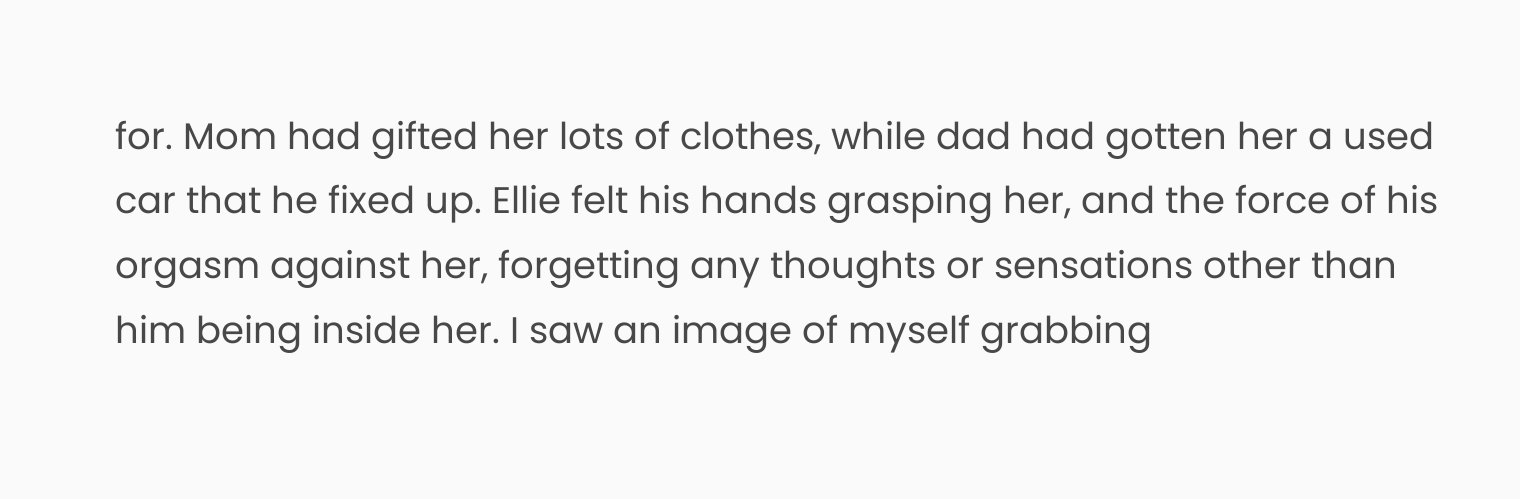for. Mom had gifted her lots of clothes, while dad had gotten her a used car that he fixed up. Ellie felt his hands grasping her, and the force of his orgasm against her, forgetting any thoughts or sensations other than him being inside her. I saw an image of myself grabbing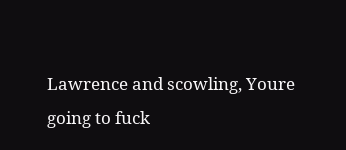Lawrence and scowling, Youre going to fuck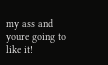my ass and youre going to like it!